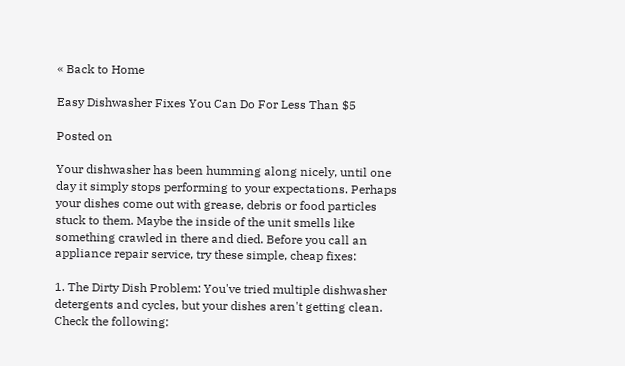« Back to Home

Easy Dishwasher Fixes You Can Do For Less Than $5

Posted on

Your dishwasher has been humming along nicely, until one day it simply stops performing to your expectations. Perhaps your dishes come out with grease, debris or food particles stuck to them. Maybe the inside of the unit smells like something crawled in there and died. Before you call an appliance repair service, try these simple, cheap fixes:

1. The Dirty Dish Problem: You've tried multiple dishwasher detergents and cycles, but your dishes aren't getting clean. Check the following: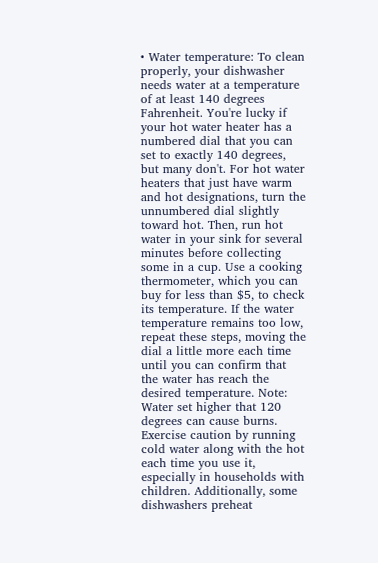• Water temperature: To clean properly, your dishwasher needs water at a temperature of at least 140 degrees Fahrenheit. You're lucky if your hot water heater has a numbered dial that you can set to exactly 140 degrees, but many don't. For hot water heaters that just have warm and hot designations, turn the unnumbered dial slightly toward hot. Then, run hot water in your sink for several minutes before collecting some in a cup. Use a cooking thermometer, which you can buy for less than $5, to check its temperature. If the water temperature remains too low, repeat these steps, moving the dial a little more each time until you can confirm that the water has reach the desired temperature. Note: Water set higher that 120 degrees can cause burns. Exercise caution by running cold water along with the hot each time you use it, especially in households with children. Additionally, some dishwashers preheat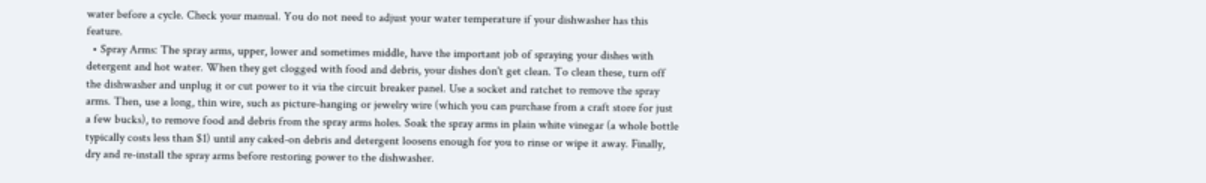water before a cycle. Check your manual. You do not need to adjust your water temperature if your dishwasher has this feature.
  • Spray Arms: The spray arms, upper, lower and sometimes middle, have the important job of spraying your dishes with detergent and hot water. When they get clogged with food and debris, your dishes don't get clean. To clean these, turn off the dishwasher and unplug it or cut power to it via the circuit breaker panel. Use a socket and ratchet to remove the spray arms. Then, use a long, thin wire, such as picture-hanging or jewelry wire (which you can purchase from a craft store for just a few bucks), to remove food and debris from the spray arms holes. Soak the spray arms in plain white vinegar (a whole bottle typically costs less than $1) until any caked-on debris and detergent loosens enough for you to rinse or wipe it away. Finally, dry and re-install the spray arms before restoring power to the dishwasher.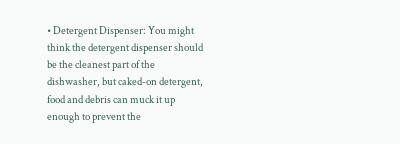• Detergent Dispenser: You might think the detergent dispenser should be the cleanest part of the dishwasher, but caked-on detergent, food and debris can muck it up enough to prevent the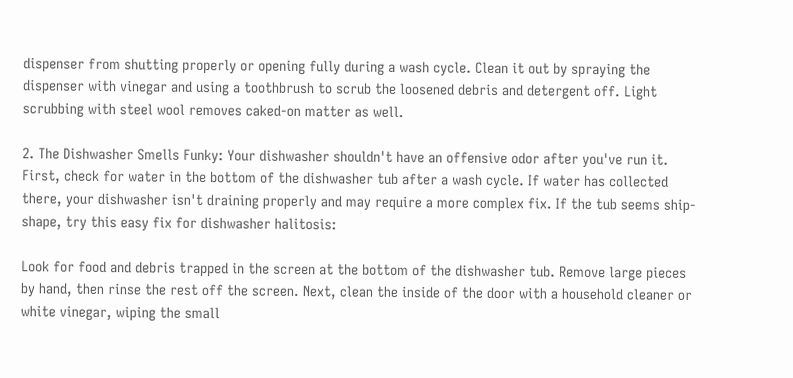dispenser from shutting properly or opening fully during a wash cycle. Clean it out by spraying the dispenser with vinegar and using a toothbrush to scrub the loosened debris and detergent off. Light scrubbing with steel wool removes caked-on matter as well.

2. The Dishwasher Smells Funky: Your dishwasher shouldn't have an offensive odor after you've run it. First, check for water in the bottom of the dishwasher tub after a wash cycle. If water has collected there, your dishwasher isn't draining properly and may require a more complex fix. If the tub seems ship-shape, try this easy fix for dishwasher halitosis:

Look for food and debris trapped in the screen at the bottom of the dishwasher tub. Remove large pieces by hand, then rinse the rest off the screen. Next, clean the inside of the door with a household cleaner or white vinegar, wiping the small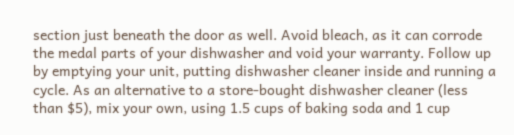section just beneath the door as well. Avoid bleach, as it can corrode the medal parts of your dishwasher and void your warranty. Follow up by emptying your unit, putting dishwasher cleaner inside and running a cycle. As an alternative to a store-bought dishwasher cleaner (less than $5), mix your own, using 1.5 cups of baking soda and 1 cup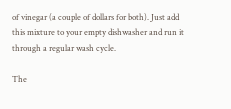of vinegar (a couple of dollars for both). Just add this mixture to your empty dishwasher and run it through a regular wash cycle.

The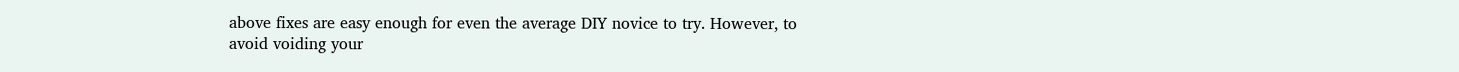above fixes are easy enough for even the average DIY novice to try. However, to avoid voiding your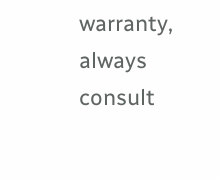warranty, always consult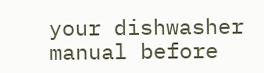your dishwasher manual before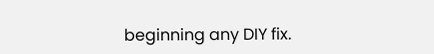beginning any DIY fix.